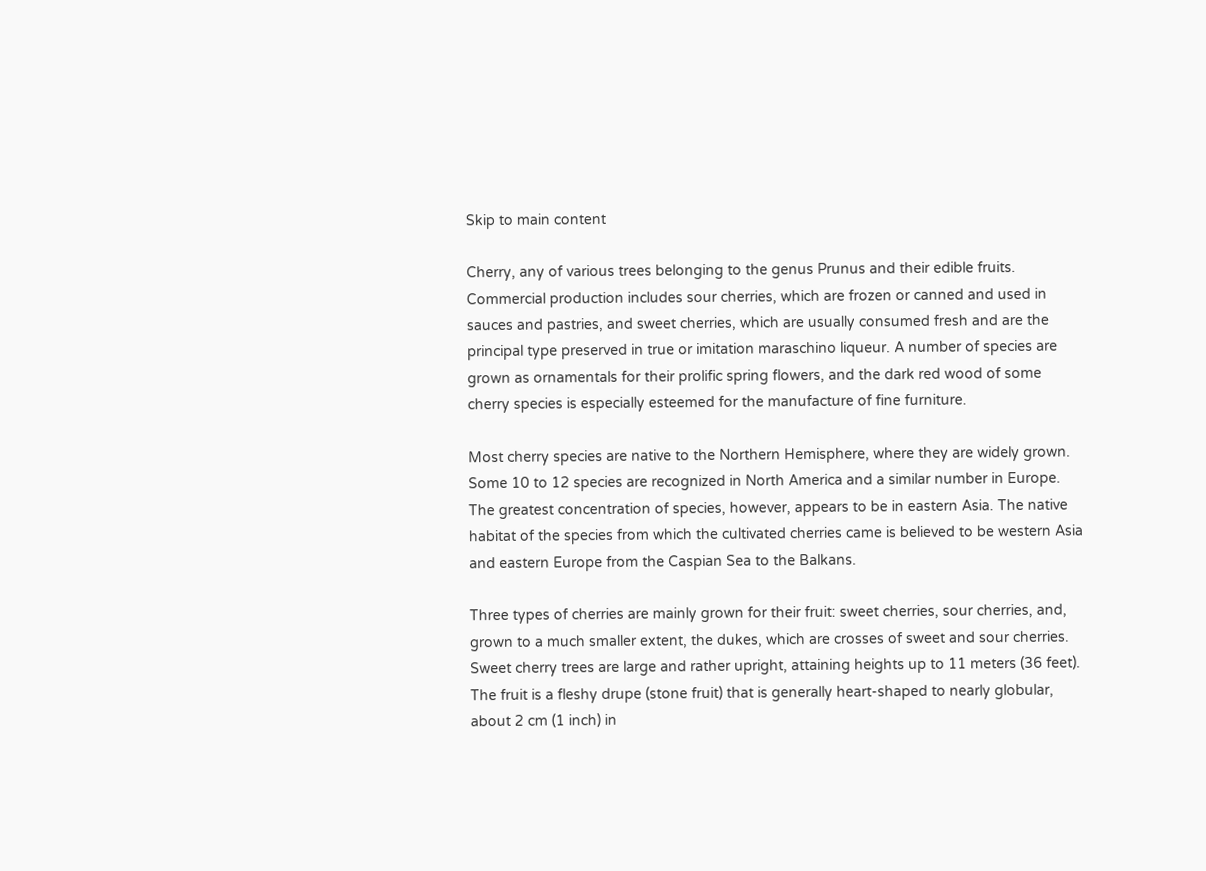Skip to main content

Cherry, any of various trees belonging to the genus Prunus and their edible fruits. Commercial production includes sour cherries, which are frozen or canned and used in sauces and pastries, and sweet cherries, which are usually consumed fresh and are the principal type preserved in true or imitation maraschino liqueur. A number of species are grown as ornamentals for their prolific spring flowers, and the dark red wood of some cherry species is especially esteemed for the manufacture of fine furniture.

Most cherry species are native to the Northern Hemisphere, where they are widely grown. Some 10 to 12 species are recognized in North America and a similar number in Europe. The greatest concentration of species, however, appears to be in eastern Asia. The native habitat of the species from which the cultivated cherries came is believed to be western Asia and eastern Europe from the Caspian Sea to the Balkans.

Three types of cherries are mainly grown for their fruit: sweet cherries, sour cherries, and, grown to a much smaller extent, the dukes, which are crosses of sweet and sour cherries. Sweet cherry trees are large and rather upright, attaining heights up to 11 meters (36 feet). The fruit is a fleshy drupe (stone fruit) that is generally heart-shaped to nearly globular, about 2 cm (1 inch) in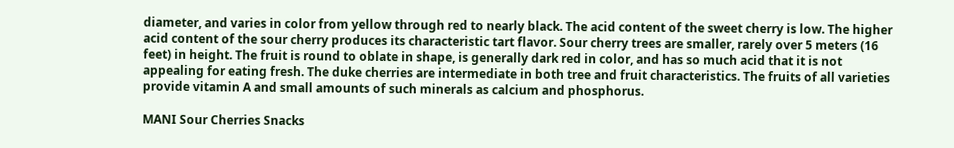diameter, and varies in color from yellow through red to nearly black. The acid content of the sweet cherry is low. The higher acid content of the sour cherry produces its characteristic tart flavor. Sour cherry trees are smaller, rarely over 5 meters (16 feet) in height. The fruit is round to oblate in shape, is generally dark red in color, and has so much acid that it is not appealing for eating fresh. The duke cherries are intermediate in both tree and fruit characteristics. The fruits of all varieties provide vitamin A and small amounts of such minerals as calcium and phosphorus.

MANI Sour Cherries Snacks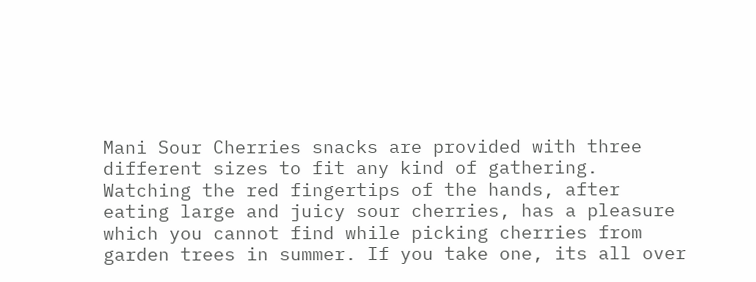Mani Sour Cherries snacks are provided with three different sizes to fit any kind of gathering. Watching the red fingertips of the hands, after eating large and juicy sour cherries, has a pleasure which you cannot find while picking cherries from garden trees in summer. If you take one, its all over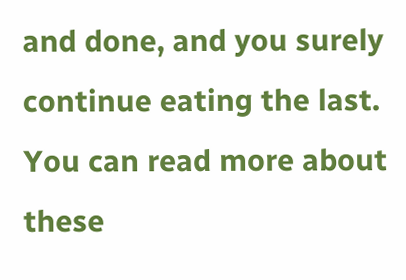and done, and you surely continue eating the last. You can read more about these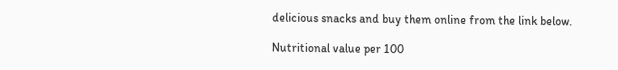delicious snacks and buy them online from the link below.

Nutritional value per 100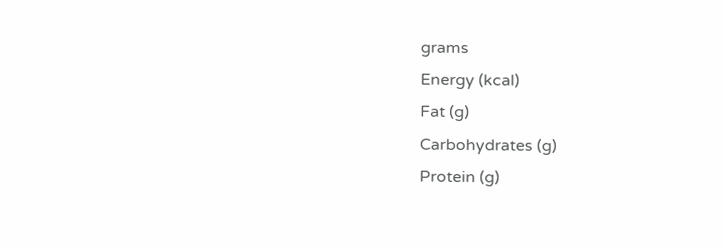grams
Energy (kcal)
Fat (g)
Carbohydrates (g)
Protein (g)